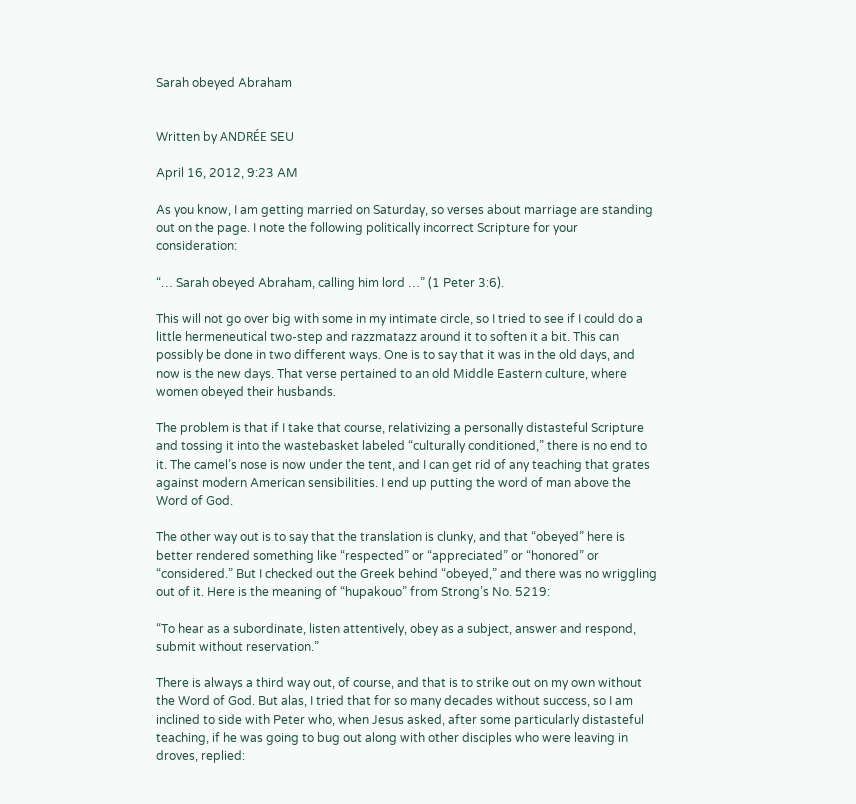Sarah obeyed Abraham


Written by ANDRÉE SEU

April 16, 2012, 9:23 AM

As you know, I am getting married on Saturday, so verses about marriage are standing out on the page. I note the following politically incorrect Scripture for your consideration:

“… Sarah obeyed Abraham, calling him lord …” (1 Peter 3:6).

This will not go over big with some in my intimate circle, so I tried to see if I could do a little hermeneutical two-step and razzmatazz around it to soften it a bit. This can possibly be done in two different ways. One is to say that it was in the old days, and now is the new days. That verse pertained to an old Middle Eastern culture, where women obeyed their husbands.

The problem is that if I take that course, relativizing a personally distasteful Scripture and tossing it into the wastebasket labeled “culturally conditioned,” there is no end to it. The camel’s nose is now under the tent, and I can get rid of any teaching that grates against modern American sensibilities. I end up putting the word of man above the Word of God.

The other way out is to say that the translation is clunky, and that “obeyed” here is better rendered something like “respected” or “appreciated” or “honored” or “considered.” But I checked out the Greek behind “obeyed,” and there was no wriggling out of it. Here is the meaning of “hupakouo” from Strong’s No. 5219:

“To hear as a subordinate, listen attentively, obey as a subject, answer and respond, submit without reservation.”

There is always a third way out, of course, and that is to strike out on my own without the Word of God. But alas, I tried that for so many decades without success, so I am inclined to side with Peter who, when Jesus asked, after some particularly distasteful teaching, if he was going to bug out along with other disciples who were leaving in droves, replied: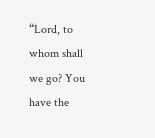“Lord, to whom shall we go? You have the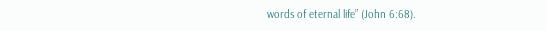words of eternal life” (John 6:68).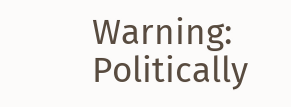Warning: Politically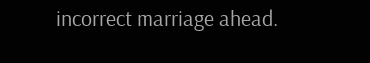incorrect marriage ahead.